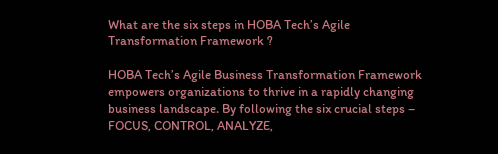What are the six steps in HOBA Tech’s Agile Transformation Framework ?

HOBA Tech’s Agile Business Transformation Framework empowers organizations to thrive in a rapidly changing business landscape. By following the six crucial steps – FOCUS, CONTROL, ANALYZE,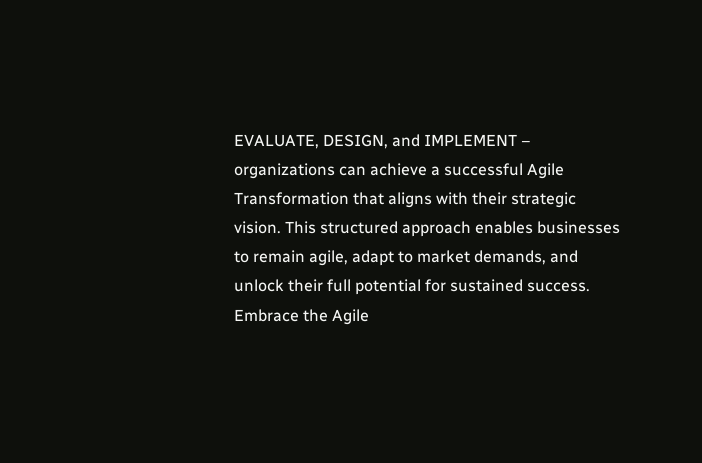EVALUATE, DESIGN, and IMPLEMENT – organizations can achieve a successful Agile Transformation that aligns with their strategic vision. This structured approach enables businesses to remain agile, adapt to market demands, and unlock their full potential for sustained success. Embrace the Agile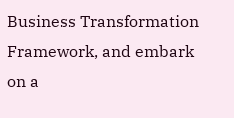Business Transformation Framework, and embark on a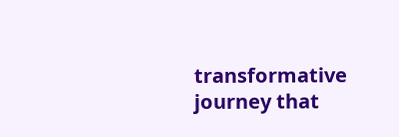transformative journey that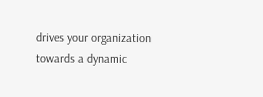drives your organization towards a dynamic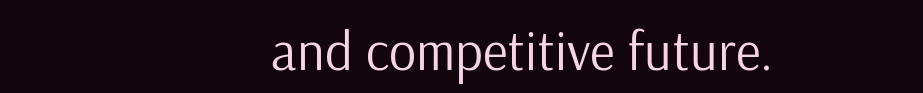and competitive future.